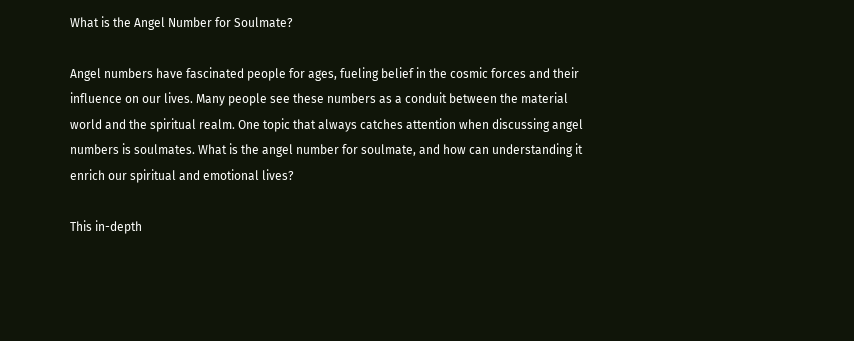What is the Angel Number for Soulmate?

Angel numbers have fascinated people for ages, fueling belief in the cosmic forces and their influence on our lives. Many people see these numbers as a conduit between the material world and the spiritual realm. One topic that always catches attention when discussing angel numbers is soulmates. What is the angel number for soulmate, and how can understanding it enrich our spiritual and emotional lives?

This in-depth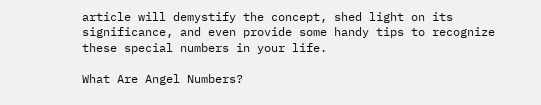article will demystify the concept, shed light on its significance, and even provide some handy tips to recognize these special numbers in your life.

What Are Angel Numbers?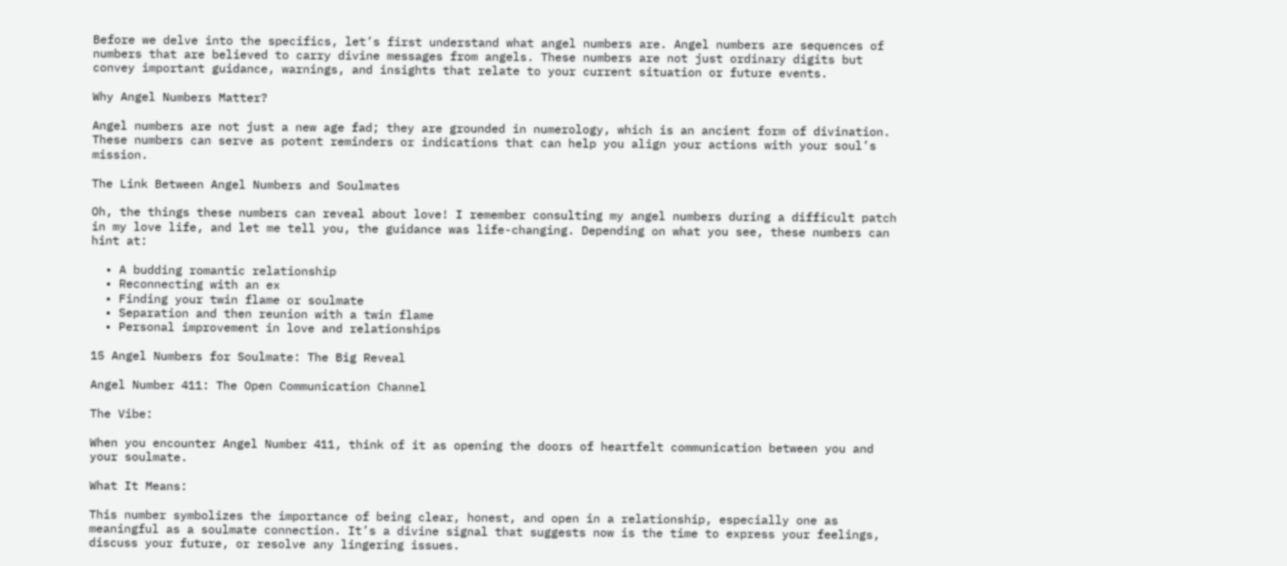Before we delve into the specifics, let’s first understand what angel numbers are. Angel numbers are sequences of numbers that are believed to carry divine messages from angels. These numbers are not just ordinary digits but convey important guidance, warnings, and insights that relate to your current situation or future events.

Why Angel Numbers Matter?

Angel numbers are not just a new age fad; they are grounded in numerology, which is an ancient form of divination. These numbers can serve as potent reminders or indications that can help you align your actions with your soul’s mission.

The Link Between Angel Numbers and Soulmates

Oh, the things these numbers can reveal about love! I remember consulting my angel numbers during a difficult patch in my love life, and let me tell you, the guidance was life-changing. Depending on what you see, these numbers can hint at:

  • A budding romantic relationship
  • Reconnecting with an ex
  • Finding your twin flame or soulmate
  • Separation and then reunion with a twin flame
  • Personal improvement in love and relationships

15 Angel Numbers for Soulmate: The Big Reveal

Angel Number 411: The Open Communication Channel

The Vibe:

When you encounter Angel Number 411, think of it as opening the doors of heartfelt communication between you and your soulmate.

What It Means:

This number symbolizes the importance of being clear, honest, and open in a relationship, especially one as meaningful as a soulmate connection. It’s a divine signal that suggests now is the time to express your feelings, discuss your future, or resolve any lingering issues.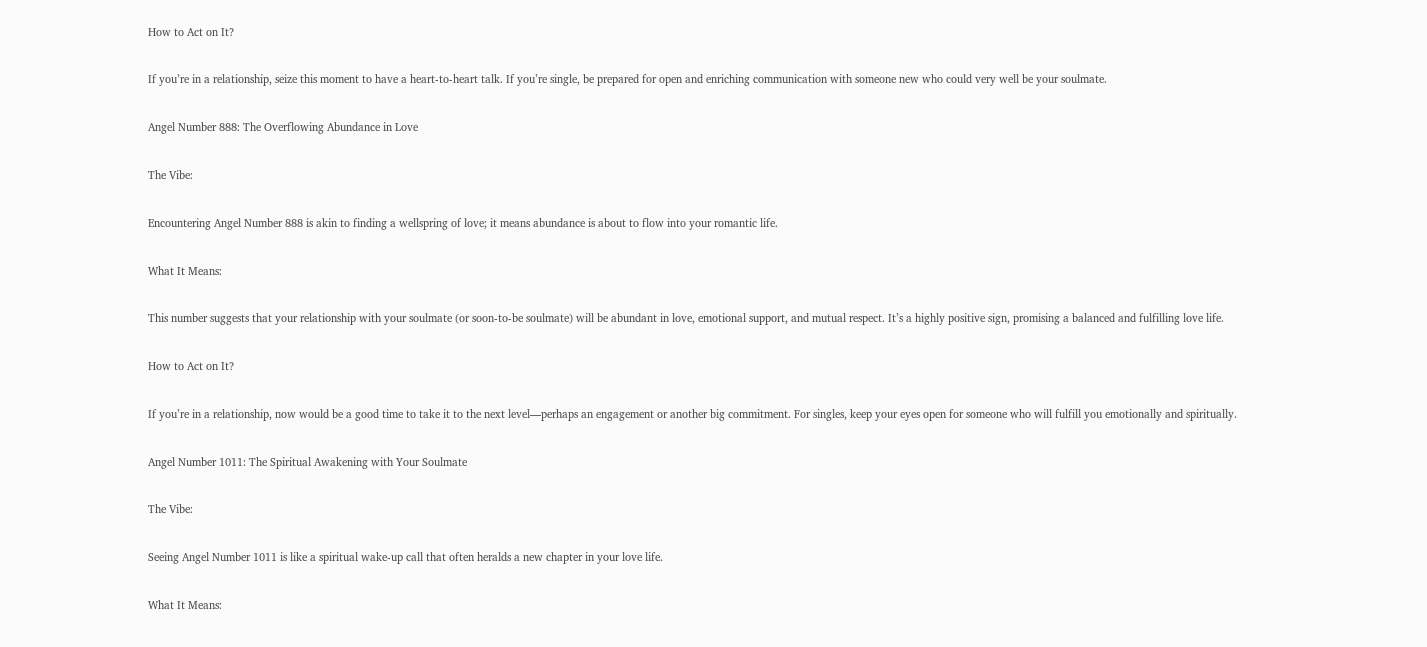How to Act on It?

If you’re in a relationship, seize this moment to have a heart-to-heart talk. If you’re single, be prepared for open and enriching communication with someone new who could very well be your soulmate.

Angel Number 888: The Overflowing Abundance in Love

The Vibe:

Encountering Angel Number 888 is akin to finding a wellspring of love; it means abundance is about to flow into your romantic life.

What It Means:

This number suggests that your relationship with your soulmate (or soon-to-be soulmate) will be abundant in love, emotional support, and mutual respect. It’s a highly positive sign, promising a balanced and fulfilling love life.

How to Act on It?

If you’re in a relationship, now would be a good time to take it to the next level—perhaps an engagement or another big commitment. For singles, keep your eyes open for someone who will fulfill you emotionally and spiritually.

Angel Number 1011: The Spiritual Awakening with Your Soulmate

The Vibe:

Seeing Angel Number 1011 is like a spiritual wake-up call that often heralds a new chapter in your love life.

What It Means: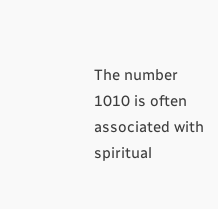The number 1010 is often associated with spiritual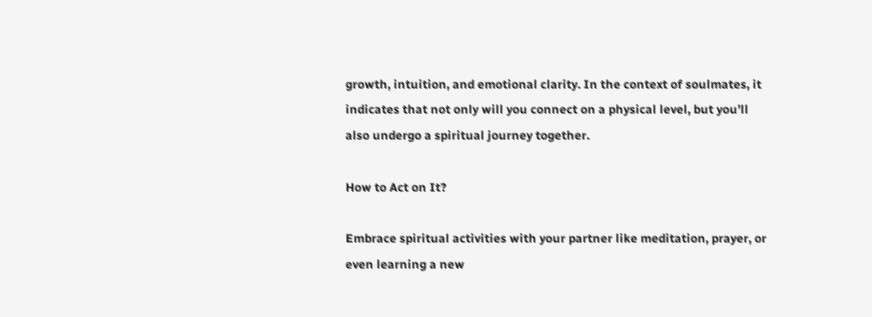growth, intuition, and emotional clarity. In the context of soulmates, it indicates that not only will you connect on a physical level, but you’ll also undergo a spiritual journey together.

How to Act on It?

Embrace spiritual activities with your partner like meditation, prayer, or even learning a new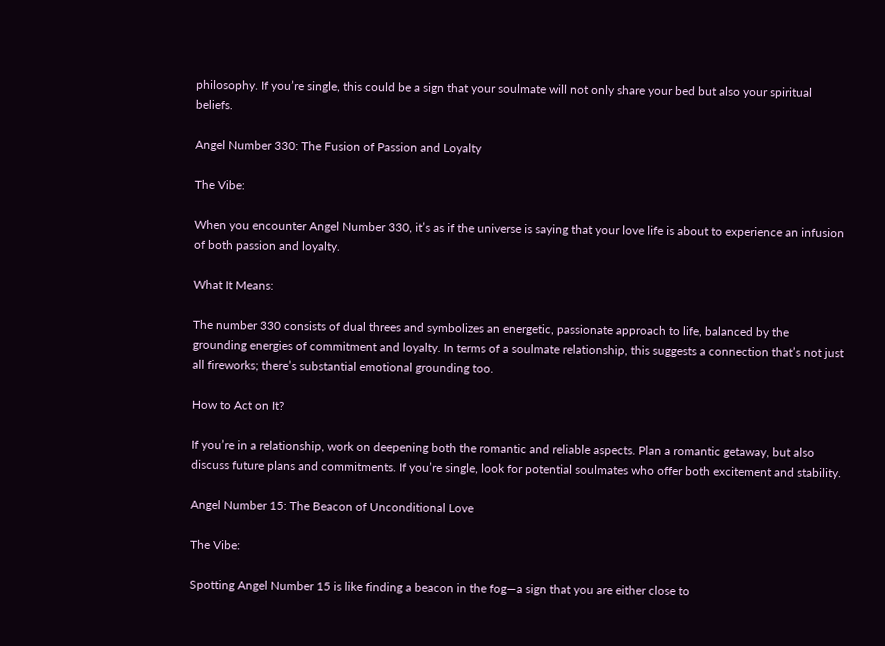philosophy. If you’re single, this could be a sign that your soulmate will not only share your bed but also your spiritual beliefs.

Angel Number 330: The Fusion of Passion and Loyalty

The Vibe:

When you encounter Angel Number 330, it’s as if the universe is saying that your love life is about to experience an infusion of both passion and loyalty.

What It Means:

The number 330 consists of dual threes and symbolizes an energetic, passionate approach to life, balanced by the grounding energies of commitment and loyalty. In terms of a soulmate relationship, this suggests a connection that’s not just all fireworks; there’s substantial emotional grounding too.

How to Act on It?

If you’re in a relationship, work on deepening both the romantic and reliable aspects. Plan a romantic getaway, but also discuss future plans and commitments. If you’re single, look for potential soulmates who offer both excitement and stability.

Angel Number 15: The Beacon of Unconditional Love

The Vibe:

Spotting Angel Number 15 is like finding a beacon in the fog—a sign that you are either close to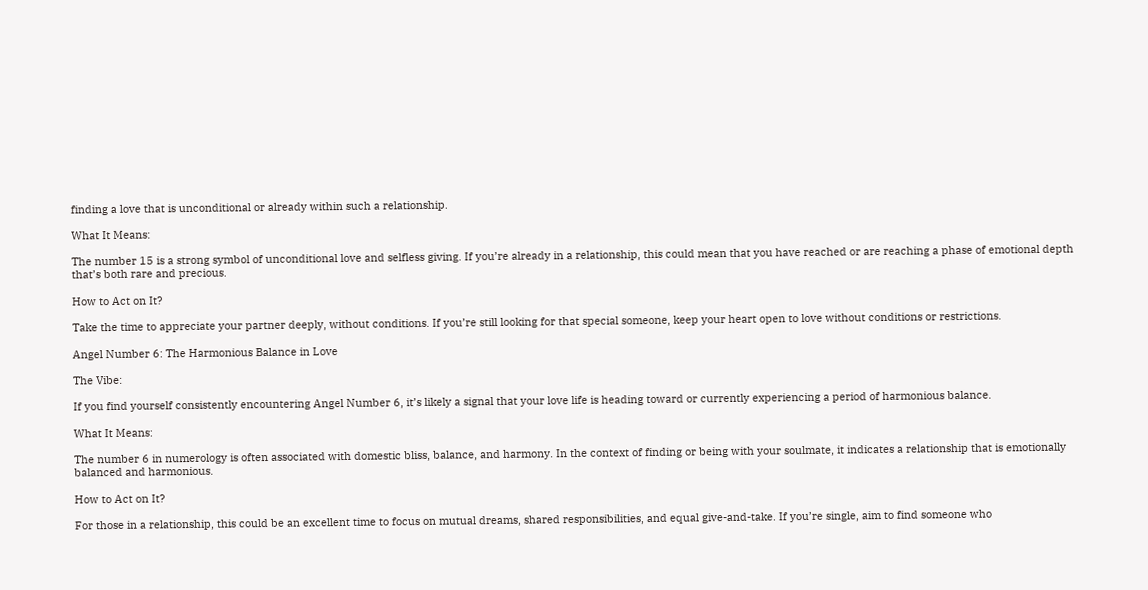finding a love that is unconditional or already within such a relationship.

What It Means:

The number 15 is a strong symbol of unconditional love and selfless giving. If you’re already in a relationship, this could mean that you have reached or are reaching a phase of emotional depth that’s both rare and precious.

How to Act on It?

Take the time to appreciate your partner deeply, without conditions. If you’re still looking for that special someone, keep your heart open to love without conditions or restrictions.

Angel Number 6: The Harmonious Balance in Love

The Vibe:

If you find yourself consistently encountering Angel Number 6, it’s likely a signal that your love life is heading toward or currently experiencing a period of harmonious balance.

What It Means:

The number 6 in numerology is often associated with domestic bliss, balance, and harmony. In the context of finding or being with your soulmate, it indicates a relationship that is emotionally balanced and harmonious.

How to Act on It?

For those in a relationship, this could be an excellent time to focus on mutual dreams, shared responsibilities, and equal give-and-take. If you’re single, aim to find someone who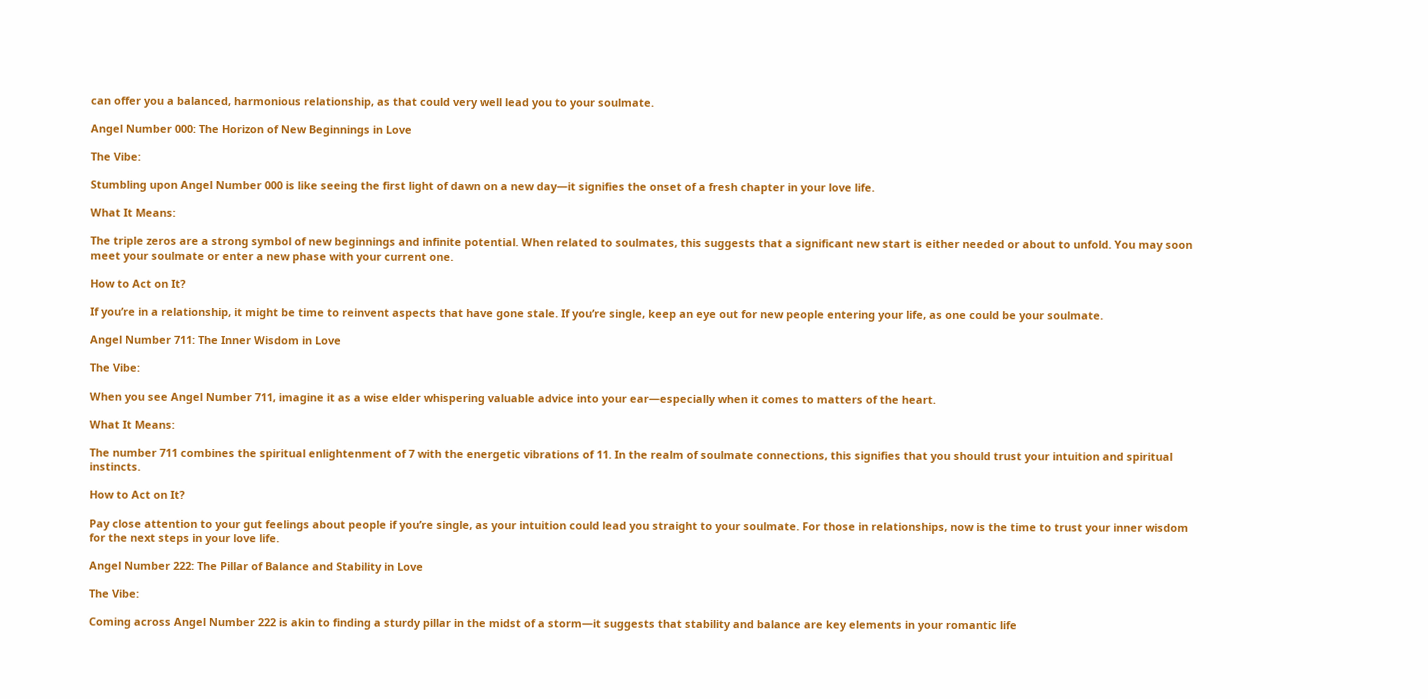can offer you a balanced, harmonious relationship, as that could very well lead you to your soulmate.

Angel Number 000: The Horizon of New Beginnings in Love

The Vibe:

Stumbling upon Angel Number 000 is like seeing the first light of dawn on a new day—it signifies the onset of a fresh chapter in your love life.

What It Means:

The triple zeros are a strong symbol of new beginnings and infinite potential. When related to soulmates, this suggests that a significant new start is either needed or about to unfold. You may soon meet your soulmate or enter a new phase with your current one.

How to Act on It?

If you’re in a relationship, it might be time to reinvent aspects that have gone stale. If you’re single, keep an eye out for new people entering your life, as one could be your soulmate.

Angel Number 711: The Inner Wisdom in Love

The Vibe:

When you see Angel Number 711, imagine it as a wise elder whispering valuable advice into your ear—especially when it comes to matters of the heart.

What It Means:

The number 711 combines the spiritual enlightenment of 7 with the energetic vibrations of 11. In the realm of soulmate connections, this signifies that you should trust your intuition and spiritual instincts.

How to Act on It?

Pay close attention to your gut feelings about people if you’re single, as your intuition could lead you straight to your soulmate. For those in relationships, now is the time to trust your inner wisdom for the next steps in your love life.

Angel Number 222: The Pillar of Balance and Stability in Love

The Vibe:

Coming across Angel Number 222 is akin to finding a sturdy pillar in the midst of a storm—it suggests that stability and balance are key elements in your romantic life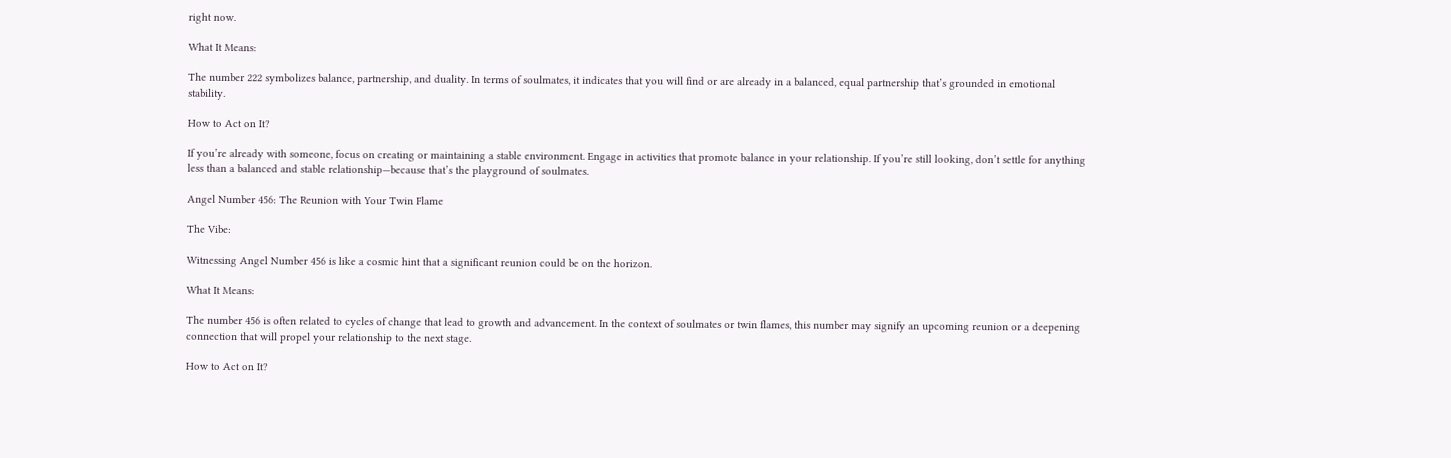right now.

What It Means:

The number 222 symbolizes balance, partnership, and duality. In terms of soulmates, it indicates that you will find or are already in a balanced, equal partnership that’s grounded in emotional stability.

How to Act on It?

If you’re already with someone, focus on creating or maintaining a stable environment. Engage in activities that promote balance in your relationship. If you’re still looking, don’t settle for anything less than a balanced and stable relationship—because that’s the playground of soulmates.

Angel Number 456: The Reunion with Your Twin Flame

The Vibe:

Witnessing Angel Number 456 is like a cosmic hint that a significant reunion could be on the horizon.

What It Means:

The number 456 is often related to cycles of change that lead to growth and advancement. In the context of soulmates or twin flames, this number may signify an upcoming reunion or a deepening connection that will propel your relationship to the next stage.

How to Act on It?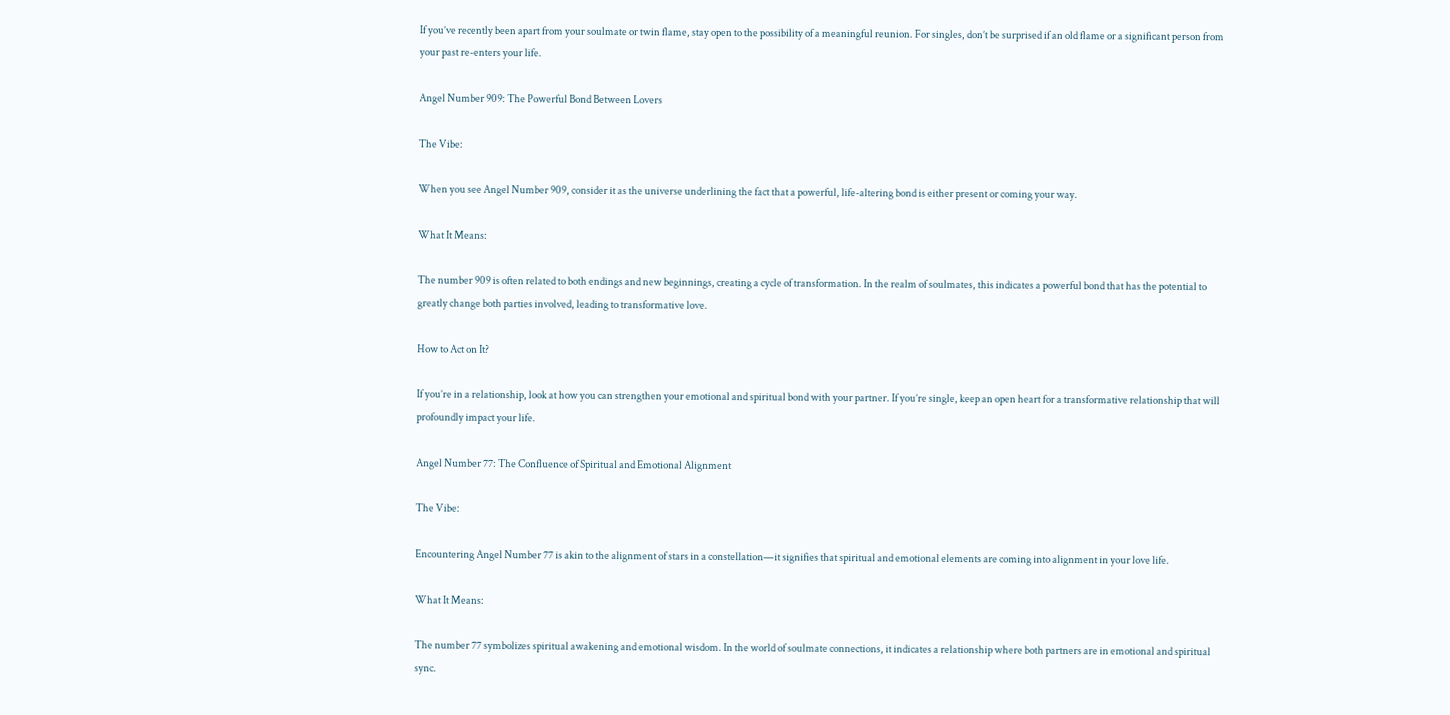If you’ve recently been apart from your soulmate or twin flame, stay open to the possibility of a meaningful reunion. For singles, don’t be surprised if an old flame or a significant person from your past re-enters your life.

Angel Number 909: The Powerful Bond Between Lovers

The Vibe:

When you see Angel Number 909, consider it as the universe underlining the fact that a powerful, life-altering bond is either present or coming your way.

What It Means:

The number 909 is often related to both endings and new beginnings, creating a cycle of transformation. In the realm of soulmates, this indicates a powerful bond that has the potential to greatly change both parties involved, leading to transformative love.

How to Act on It?

If you’re in a relationship, look at how you can strengthen your emotional and spiritual bond with your partner. If you’re single, keep an open heart for a transformative relationship that will profoundly impact your life.

Angel Number 77: The Confluence of Spiritual and Emotional Alignment

The Vibe:

Encountering Angel Number 77 is akin to the alignment of stars in a constellation—it signifies that spiritual and emotional elements are coming into alignment in your love life.

What It Means:

The number 77 symbolizes spiritual awakening and emotional wisdom. In the world of soulmate connections, it indicates a relationship where both partners are in emotional and spiritual sync.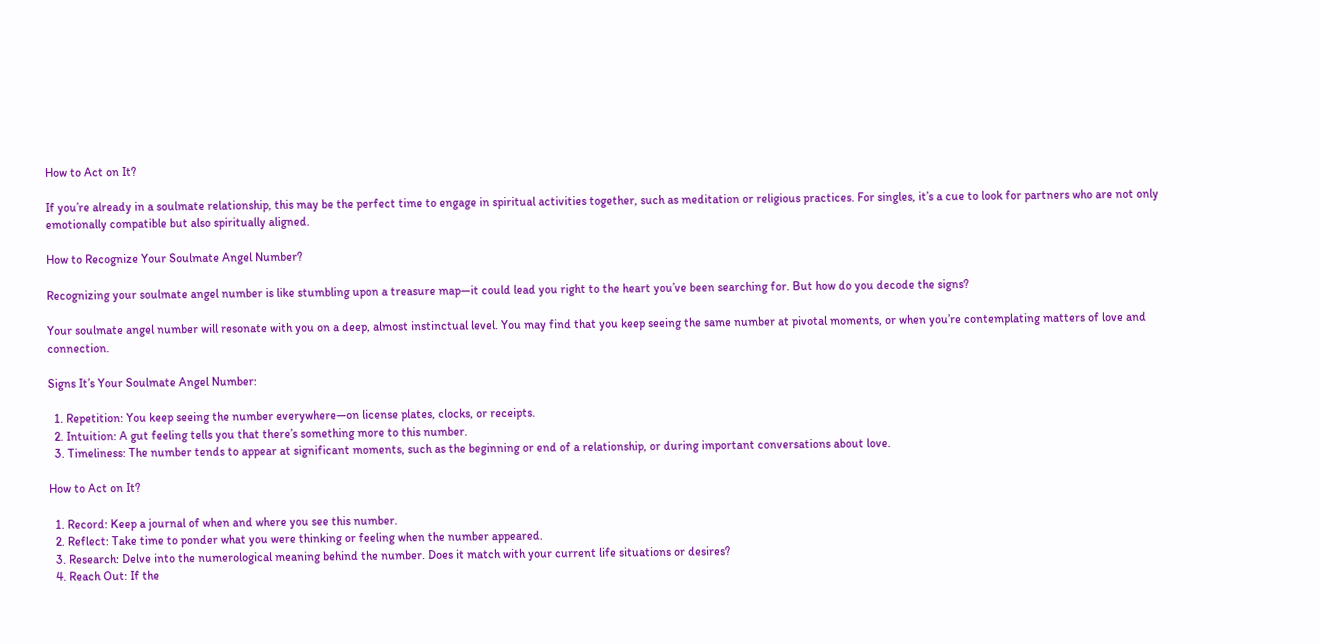How to Act on It?

If you’re already in a soulmate relationship, this may be the perfect time to engage in spiritual activities together, such as meditation or religious practices. For singles, it’s a cue to look for partners who are not only emotionally compatible but also spiritually aligned.

How to Recognize Your Soulmate Angel Number?

Recognizing your soulmate angel number is like stumbling upon a treasure map—it could lead you right to the heart you’ve been searching for. But how do you decode the signs?

Your soulmate angel number will resonate with you on a deep, almost instinctual level. You may find that you keep seeing the same number at pivotal moments, or when you’re contemplating matters of love and connection.

Signs It’s Your Soulmate Angel Number:

  1. Repetition: You keep seeing the number everywhere—on license plates, clocks, or receipts.
  2. Intuition: A gut feeling tells you that there’s something more to this number.
  3. Timeliness: The number tends to appear at significant moments, such as the beginning or end of a relationship, or during important conversations about love.

How to Act on It?

  1. Record: Keep a journal of when and where you see this number.
  2. Reflect: Take time to ponder what you were thinking or feeling when the number appeared.
  3. Research: Delve into the numerological meaning behind the number. Does it match with your current life situations or desires?
  4. Reach Out: If the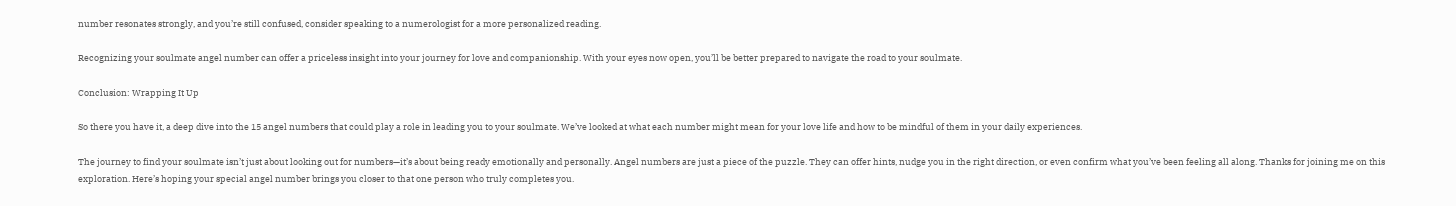number resonates strongly, and you’re still confused, consider speaking to a numerologist for a more personalized reading.

Recognizing your soulmate angel number can offer a priceless insight into your journey for love and companionship. With your eyes now open, you’ll be better prepared to navigate the road to your soulmate.

Conclusion: Wrapping It Up

So there you have it, a deep dive into the 15 angel numbers that could play a role in leading you to your soulmate. We’ve looked at what each number might mean for your love life and how to be mindful of them in your daily experiences.

The journey to find your soulmate isn’t just about looking out for numbers—it’s about being ready emotionally and personally. Angel numbers are just a piece of the puzzle. They can offer hints, nudge you in the right direction, or even confirm what you’ve been feeling all along. Thanks for joining me on this exploration. Here’s hoping your special angel number brings you closer to that one person who truly completes you.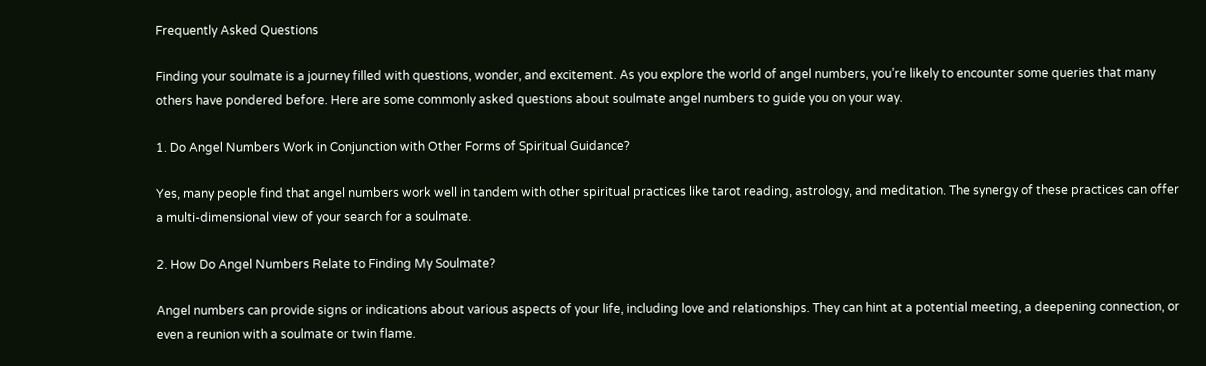Frequently Asked Questions

Finding your soulmate is a journey filled with questions, wonder, and excitement. As you explore the world of angel numbers, you’re likely to encounter some queries that many others have pondered before. Here are some commonly asked questions about soulmate angel numbers to guide you on your way.

1. Do Angel Numbers Work in Conjunction with Other Forms of Spiritual Guidance?

Yes, many people find that angel numbers work well in tandem with other spiritual practices like tarot reading, astrology, and meditation. The synergy of these practices can offer a multi-dimensional view of your search for a soulmate.

2. How Do Angel Numbers Relate to Finding My Soulmate?

Angel numbers can provide signs or indications about various aspects of your life, including love and relationships. They can hint at a potential meeting, a deepening connection, or even a reunion with a soulmate or twin flame.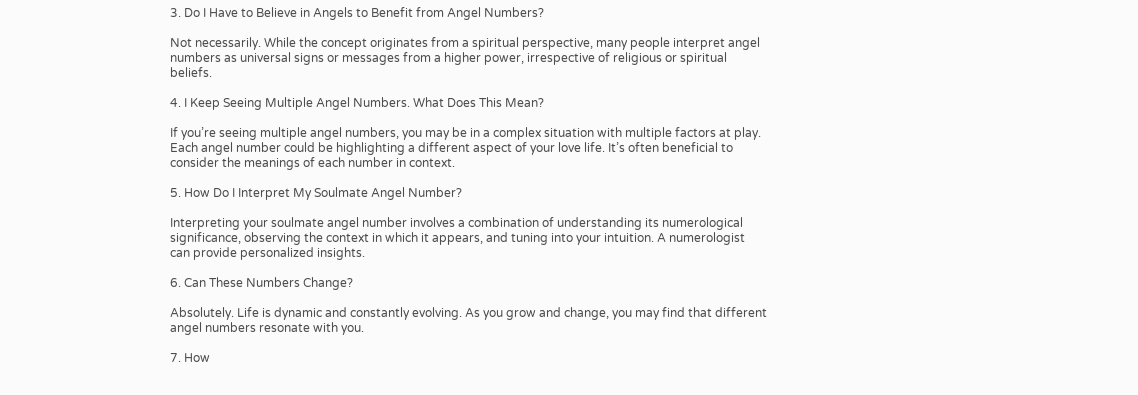3. Do I Have to Believe in Angels to Benefit from Angel Numbers?

Not necessarily. While the concept originates from a spiritual perspective, many people interpret angel numbers as universal signs or messages from a higher power, irrespective of religious or spiritual beliefs.

4. I Keep Seeing Multiple Angel Numbers. What Does This Mean?

If you’re seeing multiple angel numbers, you may be in a complex situation with multiple factors at play. Each angel number could be highlighting a different aspect of your love life. It’s often beneficial to consider the meanings of each number in context.

5. How Do I Interpret My Soulmate Angel Number?

Interpreting your soulmate angel number involves a combination of understanding its numerological significance, observing the context in which it appears, and tuning into your intuition. A numerologist can provide personalized insights.

6. Can These Numbers Change?

Absolutely. Life is dynamic and constantly evolving. As you grow and change, you may find that different angel numbers resonate with you.

7. How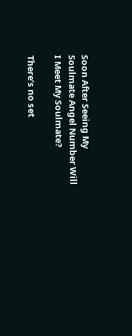Soon After Seeing My Soulmate Angel Number Will I Meet My Soulmate?

There’s no set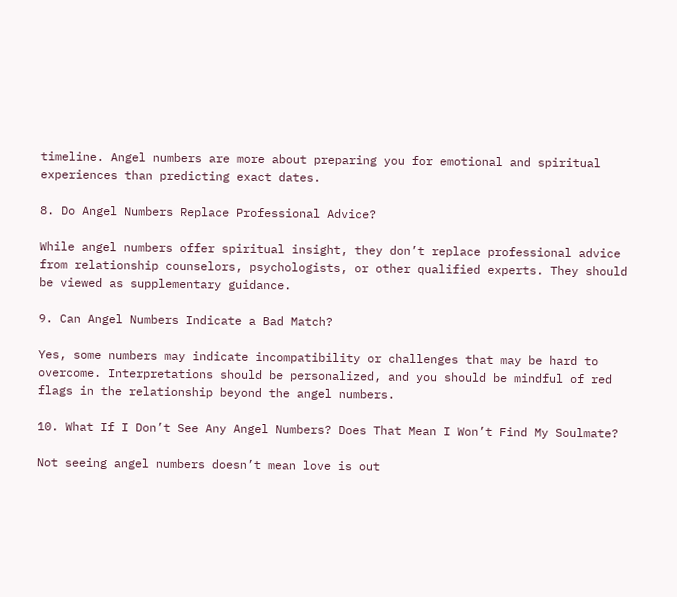timeline. Angel numbers are more about preparing you for emotional and spiritual experiences than predicting exact dates.

8. Do Angel Numbers Replace Professional Advice?

While angel numbers offer spiritual insight, they don’t replace professional advice from relationship counselors, psychologists, or other qualified experts. They should be viewed as supplementary guidance.

9. Can Angel Numbers Indicate a Bad Match?

Yes, some numbers may indicate incompatibility or challenges that may be hard to overcome. Interpretations should be personalized, and you should be mindful of red flags in the relationship beyond the angel numbers.

10. What If I Don’t See Any Angel Numbers? Does That Mean I Won’t Find My Soulmate?

Not seeing angel numbers doesn’t mean love is out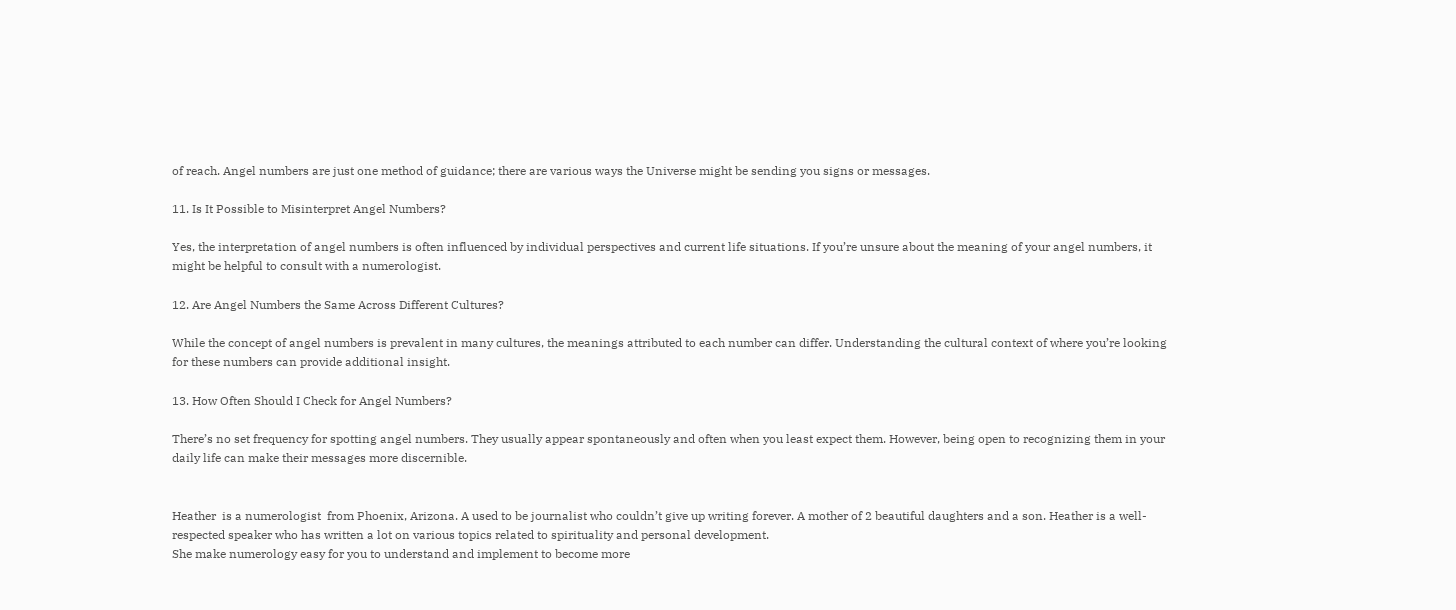of reach. Angel numbers are just one method of guidance; there are various ways the Universe might be sending you signs or messages.

11. Is It Possible to Misinterpret Angel Numbers?

Yes, the interpretation of angel numbers is often influenced by individual perspectives and current life situations. If you’re unsure about the meaning of your angel numbers, it might be helpful to consult with a numerologist.

12. Are Angel Numbers the Same Across Different Cultures?

While the concept of angel numbers is prevalent in many cultures, the meanings attributed to each number can differ. Understanding the cultural context of where you’re looking for these numbers can provide additional insight.

13. How Often Should I Check for Angel Numbers?

There’s no set frequency for spotting angel numbers. They usually appear spontaneously and often when you least expect them. However, being open to recognizing them in your daily life can make their messages more discernible.


Heather  is a numerologist  from Phoenix, Arizona. A used to be journalist who couldn’t give up writing forever. A mother of 2 beautiful daughters and a son. Heather is a well-respected speaker who has written a lot on various topics related to spirituality and personal development.
She make numerology easy for you to understand and implement to become more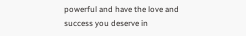powerful and have the love and success you deserve in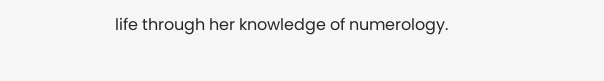life through her knowledge of numerology.